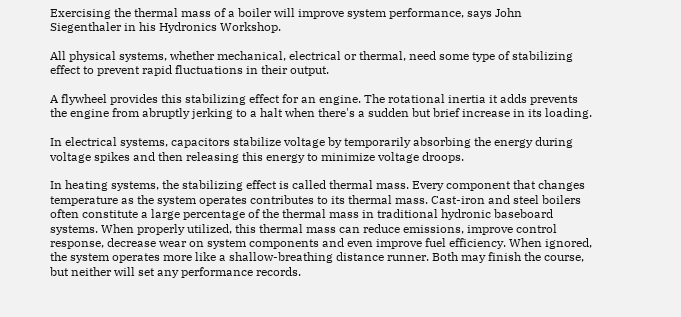Exercising the thermal mass of a boiler will improve system performance, says John Siegenthaler in his Hydronics Workshop.

All physical systems, whether mechanical, electrical or thermal, need some type of stabilizing effect to prevent rapid fluctuations in their output.

A flywheel provides this stabilizing effect for an engine. The rotational inertia it adds prevents the engine from abruptly jerking to a halt when there's a sudden but brief increase in its loading.

In electrical systems, capacitors stabilize voltage by temporarily absorbing the energy during voltage spikes and then releasing this energy to minimize voltage droops.

In heating systems, the stabilizing effect is called thermal mass. Every component that changes temperature as the system operates contributes to its thermal mass. Cast-iron and steel boilers often constitute a large percentage of the thermal mass in traditional hydronic baseboard systems. When properly utilized, this thermal mass can reduce emissions, improve control response, decrease wear on system components and even improve fuel efficiency. When ignored, the system operates more like a shallow-breathing distance runner. Both may finish the course, but neither will set any performance records.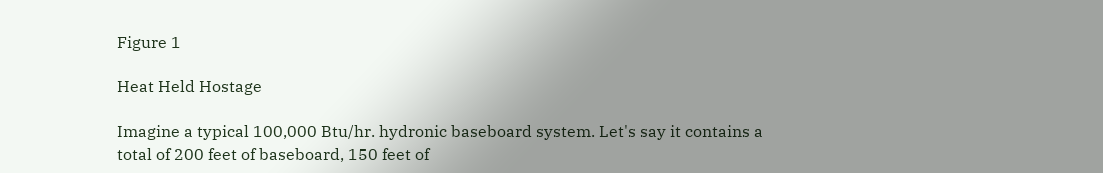Figure 1

Heat Held Hostage

Imagine a typical 100,000 Btu/hr. hydronic baseboard system. Let's say it contains a total of 200 feet of baseboard, 150 feet of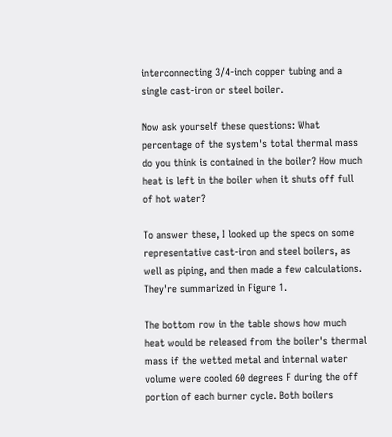interconnecting 3/4-inch copper tubing and a single cast-iron or steel boiler.

Now ask yourself these questions: What percentage of the system's total thermal mass do you think is contained in the boiler? How much heat is left in the boiler when it shuts off full of hot water?

To answer these, I looked up the specs on some representative cast-iron and steel boilers, as well as piping, and then made a few calculations. They're summarized in Figure 1.

The bottom row in the table shows how much heat would be released from the boiler's thermal mass if the wetted metal and internal water volume were cooled 60 degrees F during the off portion of each burner cycle. Both boilers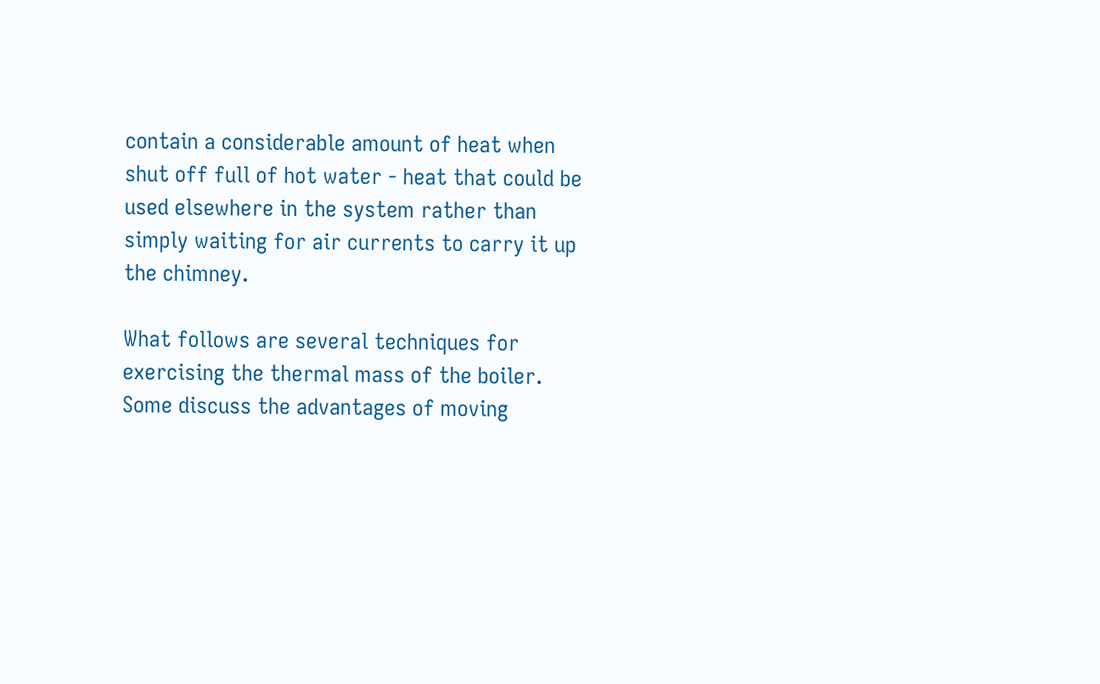contain a considerable amount of heat when shut off full of hot water - heat that could be used elsewhere in the system rather than simply waiting for air currents to carry it up the chimney.

What follows are several techniques for exercising the thermal mass of the boiler. Some discuss the advantages of moving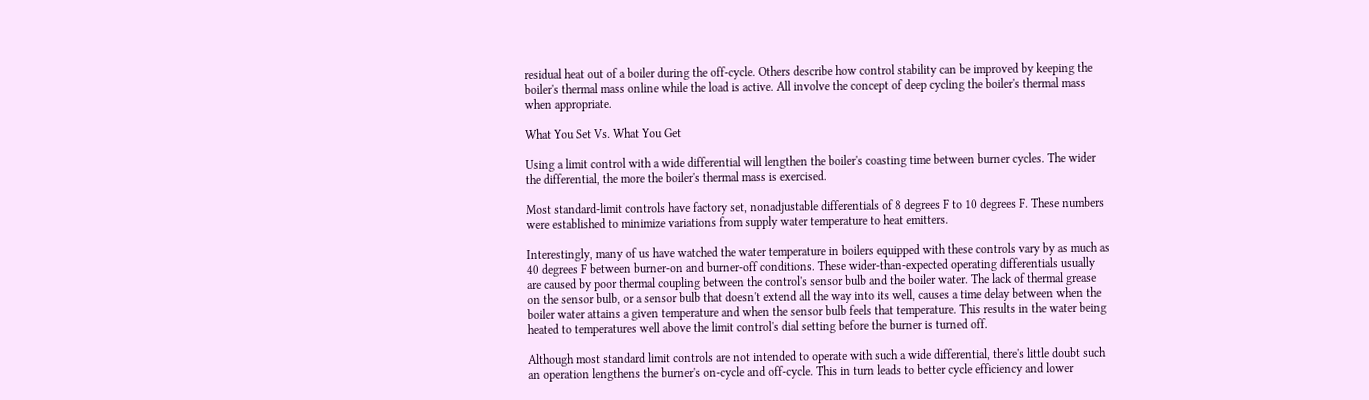residual heat out of a boiler during the off-cycle. Others describe how control stability can be improved by keeping the boiler's thermal mass online while the load is active. All involve the concept of deep cycling the boiler's thermal mass when appropriate.

What You Set Vs. What You Get

Using a limit control with a wide differential will lengthen the boiler's coasting time between burner cycles. The wider the differential, the more the boiler's thermal mass is exercised.

Most standard-limit controls have factory set, nonadjustable differentials of 8 degrees F to 10 degrees F. These numbers were established to minimize variations from supply water temperature to heat emitters.

Interestingly, many of us have watched the water temperature in boilers equipped with these controls vary by as much as 40 degrees F between burner-on and burner-off conditions. These wider-than-expected operating differentials usually are caused by poor thermal coupling between the control's sensor bulb and the boiler water. The lack of thermal grease on the sensor bulb, or a sensor bulb that doesn't extend all the way into its well, causes a time delay between when the boiler water attains a given temperature and when the sensor bulb feels that temperature. This results in the water being heated to temperatures well above the limit control's dial setting before the burner is turned off.

Although most standard limit controls are not intended to operate with such a wide differential, there's little doubt such an operation lengthens the burner's on-cycle and off-cycle. This in turn leads to better cycle efficiency and lower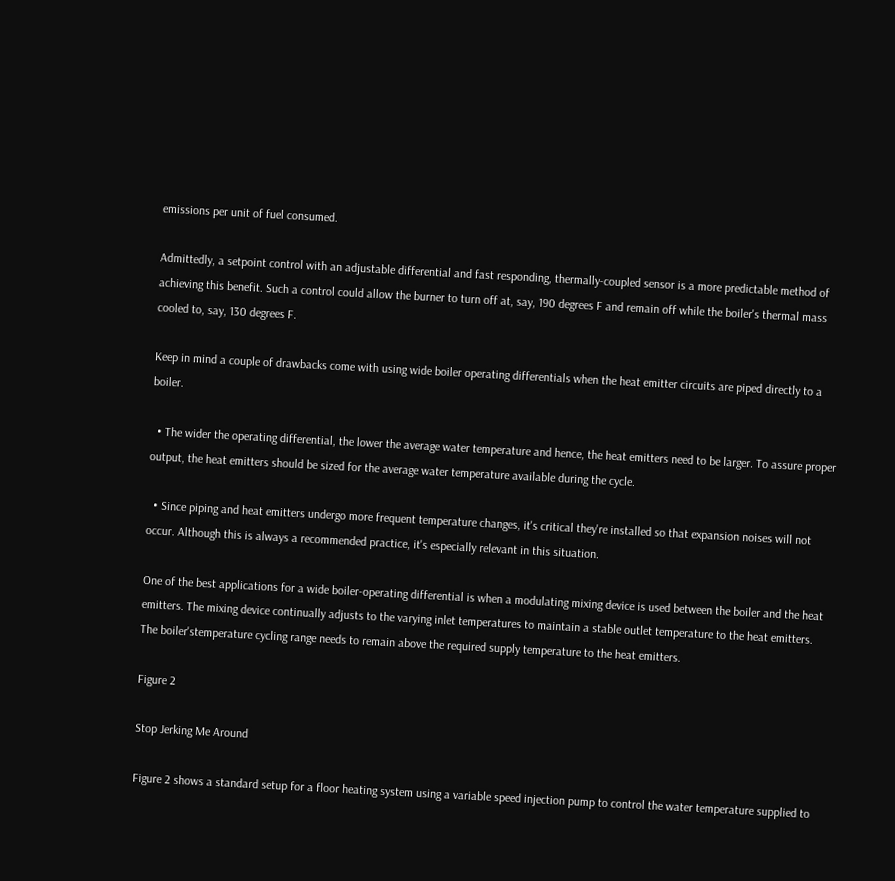emissions per unit of fuel consumed.

Admittedly, a setpoint control with an adjustable differential and fast responding, thermally-coupled sensor is a more predictable method of achieving this benefit. Such a control could allow the burner to turn off at, say, 190 degrees F and remain off while the boiler's thermal mass cooled to, say, 130 degrees F.

Keep in mind a couple of drawbacks come with using wide boiler operating differentials when the heat emitter circuits are piped directly to a boiler.

  • The wider the operating differential, the lower the average water temperature and hence, the heat emitters need to be larger. To assure proper output, the heat emitters should be sized for the average water temperature available during the cycle.

  • Since piping and heat emitters undergo more frequent temperature changes, it's critical they're installed so that expansion noises will not occur. Although this is always a recommended practice, it's especially relevant in this situation.

One of the best applications for a wide boiler-operating differential is when a modulating mixing device is used between the boiler and the heat emitters. The mixing device continually adjusts to the varying inlet temperatures to maintain a stable outlet temperature to the heat emitters. The boiler'stemperature cycling range needs to remain above the required supply temperature to the heat emitters.

Figure 2

Stop Jerking Me Around

Figure 2 shows a standard setup for a floor heating system using a variable speed injection pump to control the water temperature supplied to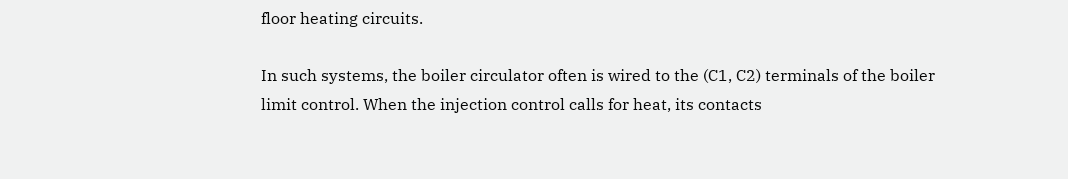floor heating circuits.

In such systems, the boiler circulator often is wired to the (C1, C2) terminals of the boiler limit control. When the injection control calls for heat, its contacts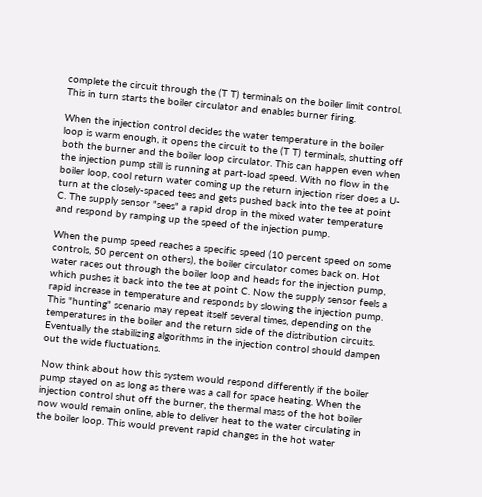complete the circuit through the (T T) terminals on the boiler limit control. This in turn starts the boiler circulator and enables burner firing.

When the injection control decides the water temperature in the boiler loop is warm enough, it opens the circuit to the (T T) terminals, shutting off both the burner and the boiler loop circulator. This can happen even when the injection pump still is running at part-load speed. With no flow in the boiler loop, cool return water coming up the return injection riser does a U-turn at the closely-spaced tees and gets pushed back into the tee at point C. The supply sensor "sees" a rapid drop in the mixed water temperature and respond by ramping up the speed of the injection pump.

When the pump speed reaches a specific speed (10 percent speed on some controls, 50 percent on others), the boiler circulator comes back on. Hot water races out through the boiler loop and heads for the injection pump, which pushes it back into the tee at point C. Now the supply sensor feels a rapid increase in temperature and responds by slowing the injection pump. This "hunting" scenario may repeat itself several times, depending on the temperatures in the boiler and the return side of the distribution circuits. Eventually the stabilizing algorithms in the injection control should dampen out the wide fluctuations.

Now think about how this system would respond differently if the boiler pump stayed on as long as there was a call for space heating. When the injection control shut off the burner, the thermal mass of the hot boiler now would remain online, able to deliver heat to the water circulating in the boiler loop. This would prevent rapid changes in the hot water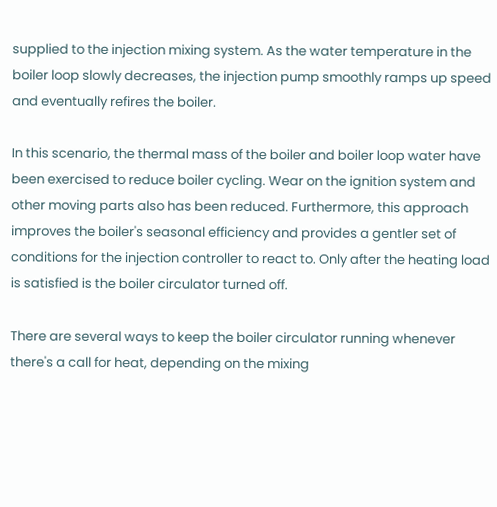supplied to the injection mixing system. As the water temperature in the boiler loop slowly decreases, the injection pump smoothly ramps up speed and eventually refires the boiler.

In this scenario, the thermal mass of the boiler and boiler loop water have been exercised to reduce boiler cycling. Wear on the ignition system and other moving parts also has been reduced. Furthermore, this approach improves the boiler's seasonal efficiency and provides a gentler set of conditions for the injection controller to react to. Only after the heating load is satisfied is the boiler circulator turned off.

There are several ways to keep the boiler circulator running whenever there's a call for heat, depending on the mixing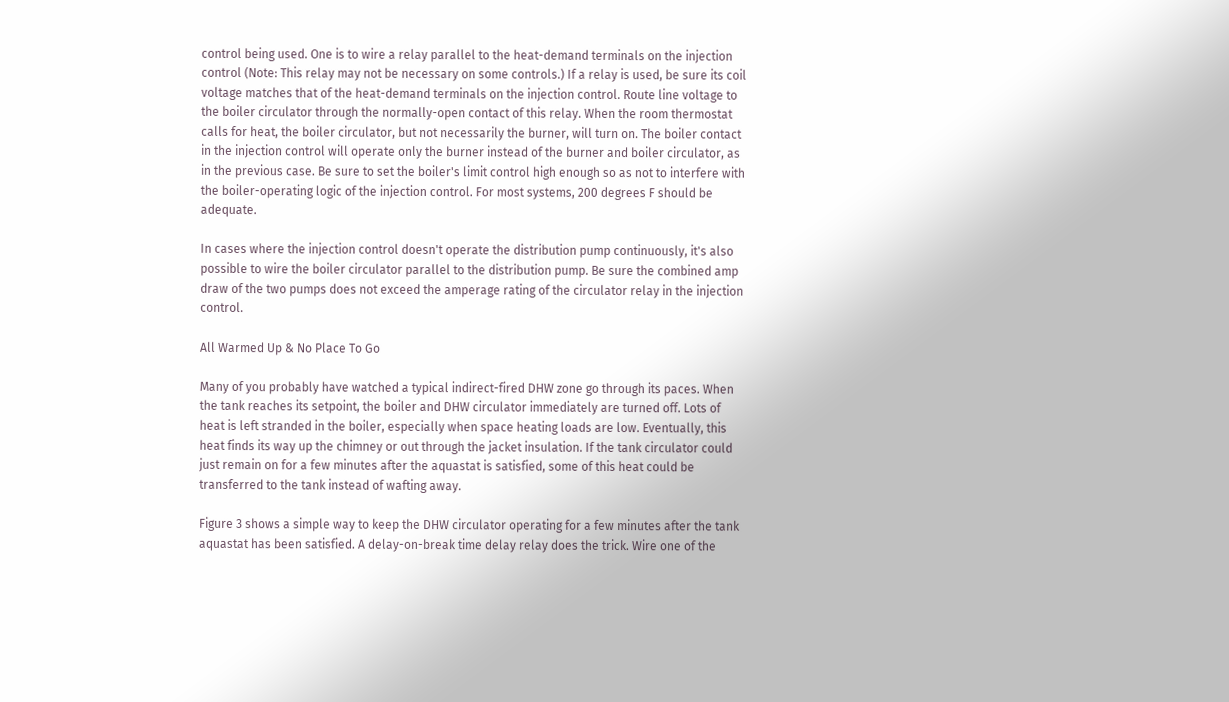control being used. One is to wire a relay parallel to the heat-demand terminals on the injection control (Note: This relay may not be necessary on some controls.) If a relay is used, be sure its coil voltage matches that of the heat-demand terminals on the injection control. Route line voltage to the boiler circulator through the normally-open contact of this relay. When the room thermostat calls for heat, the boiler circulator, but not necessarily the burner, will turn on. The boiler contact in the injection control will operate only the burner instead of the burner and boiler circulator, as in the previous case. Be sure to set the boiler's limit control high enough so as not to interfere with the boiler-operating logic of the injection control. For most systems, 200 degrees F should be adequate.

In cases where the injection control doesn't operate the distribution pump continuously, it's also possible to wire the boiler circulator parallel to the distribution pump. Be sure the combined amp draw of the two pumps does not exceed the amperage rating of the circulator relay in the injection control.

All Warmed Up & No Place To Go

Many of you probably have watched a typical indirect-fired DHW zone go through its paces. When the tank reaches its setpoint, the boiler and DHW circulator immediately are turned off. Lots of heat is left stranded in the boiler, especially when space heating loads are low. Eventually, this heat finds its way up the chimney or out through the jacket insulation. If the tank circulator could just remain on for a few minutes after the aquastat is satisfied, some of this heat could be transferred to the tank instead of wafting away.

Figure 3 shows a simple way to keep the DHW circulator operating for a few minutes after the tank aquastat has been satisfied. A delay-on-break time delay relay does the trick. Wire one of the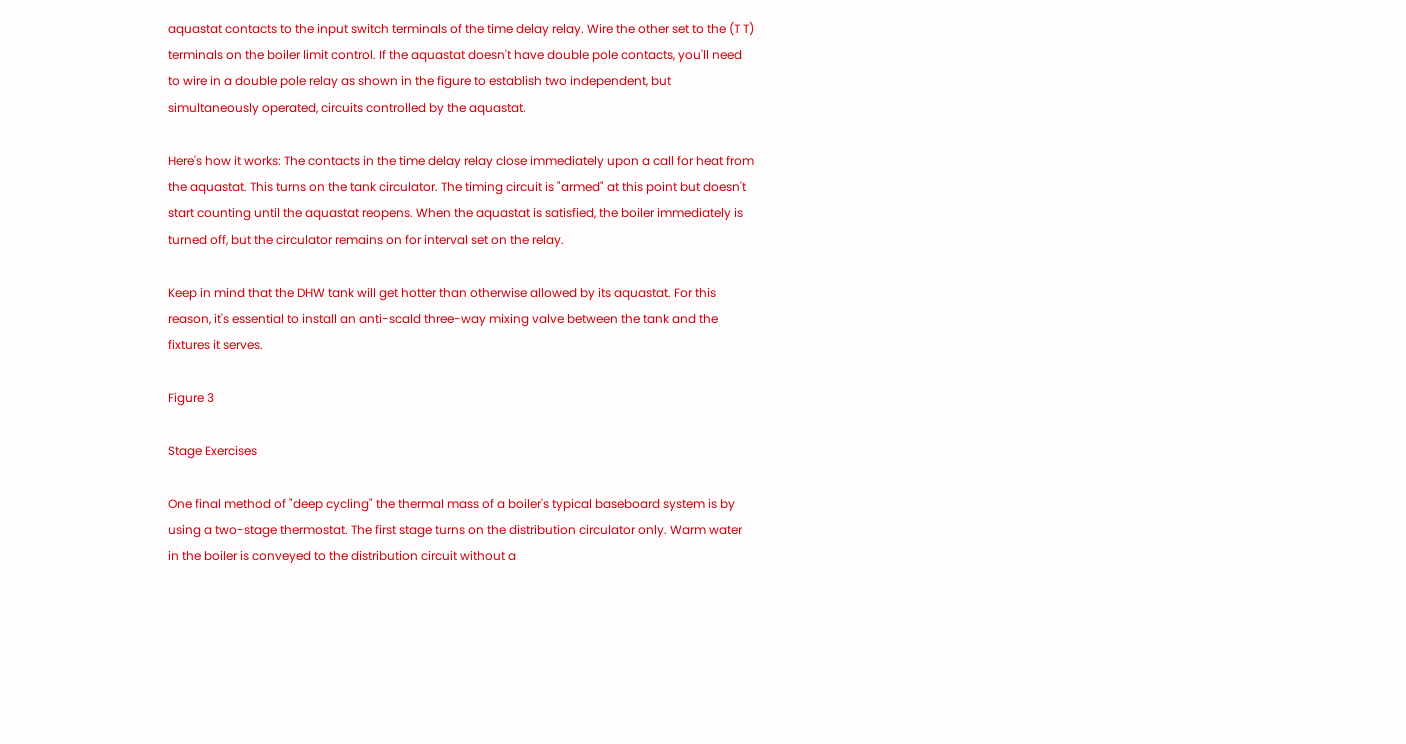aquastat contacts to the input switch terminals of the time delay relay. Wire the other set to the (T T) terminals on the boiler limit control. If the aquastat doesn't have double pole contacts, you'll need to wire in a double pole relay as shown in the figure to establish two independent, but simultaneously operated, circuits controlled by the aquastat.

Here's how it works: The contacts in the time delay relay close immediately upon a call for heat from the aquastat. This turns on the tank circulator. The timing circuit is "armed" at this point but doesn't start counting until the aquastat reopens. When the aquastat is satisfied, the boiler immediately is turned off, but the circulator remains on for interval set on the relay.

Keep in mind that the DHW tank will get hotter than otherwise allowed by its aquastat. For this reason, it's essential to install an anti-scald three-way mixing valve between the tank and the fixtures it serves.

Figure 3

Stage Exercises

One final method of "deep cycling" the thermal mass of a boiler's typical baseboard system is by using a two-stage thermostat. The first stage turns on the distribution circulator only. Warm water in the boiler is conveyed to the distribution circuit without a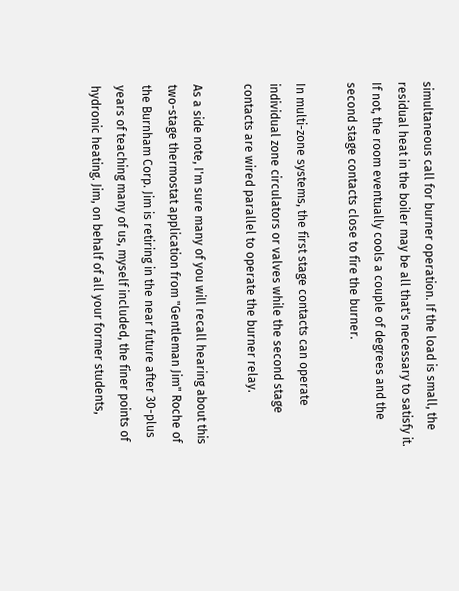simultaneous call for burner operation. If the load is small, the residual heat in the boiler may be all that's necessary to satisfy it. If not, the room eventually cools a couple of degrees and the second stage contacts close to fire the burner.

In multi-zone systems, the first stage contacts can operate individual zone circulators or valves while the second stage contacts are wired parallel to operate the burner relay.

As a side note, I'm sure many of you will recall hearing about this two-stage thermostat application from "Gentleman Jim" Roche of the Burnham Corp. Jim is retiring in the near future after 30-plus years of teaching many of us, myself included, the finer points of hydronic heating. Jim, on behalf of all your former students,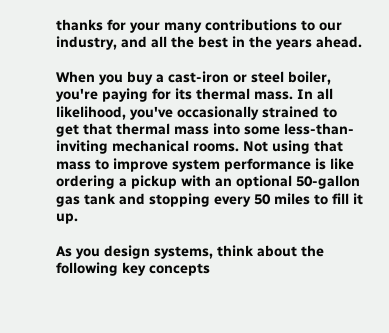thanks for your many contributions to our industry, and all the best in the years ahead.

When you buy a cast-iron or steel boiler, you're paying for its thermal mass. In all likelihood, you've occasionally strained to get that thermal mass into some less-than-inviting mechanical rooms. Not using that mass to improve system performance is like ordering a pickup with an optional 50-gallon gas tank and stopping every 50 miles to fill it up.

As you design systems, think about the following key concepts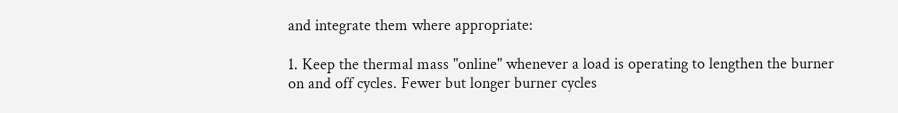and integrate them where appropriate:

1. Keep the thermal mass "online" whenever a load is operating to lengthen the burner on and off cycles. Fewer but longer burner cycles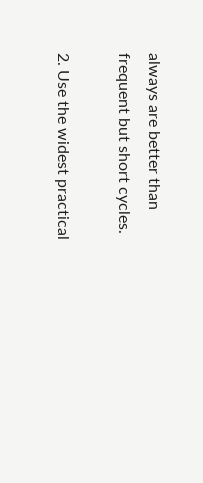always are better than frequent but short cycles.

2. Use the widest practical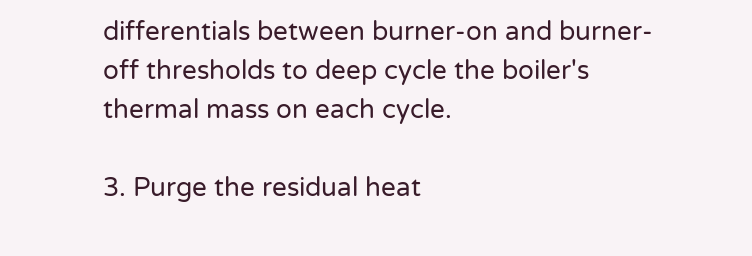differentials between burner-on and burner-off thresholds to deep cycle the boiler's thermal mass on each cycle.

3. Purge the residual heat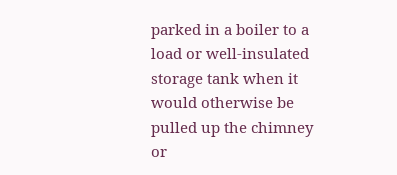parked in a boiler to a load or well-insulated storage tank when it would otherwise be pulled up the chimney or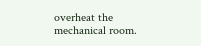overheat the mechanical room.